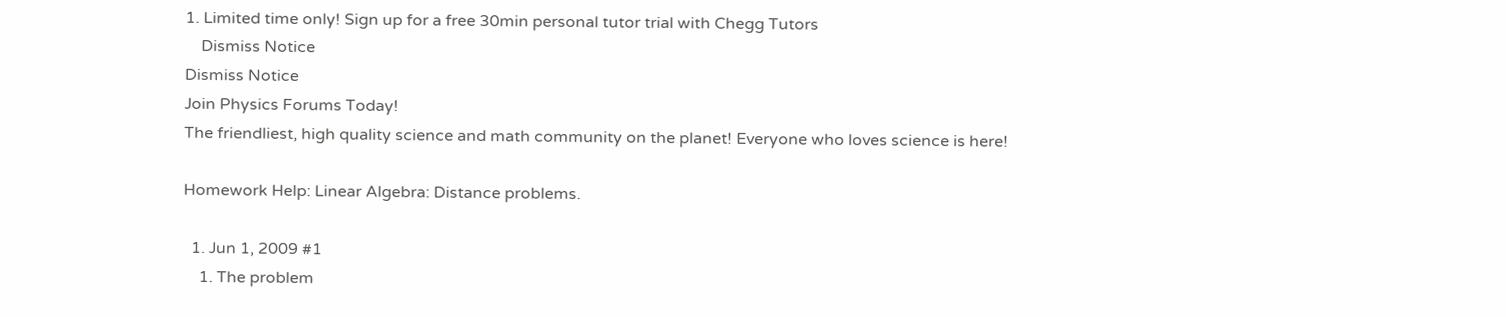1. Limited time only! Sign up for a free 30min personal tutor trial with Chegg Tutors
    Dismiss Notice
Dismiss Notice
Join Physics Forums Today!
The friendliest, high quality science and math community on the planet! Everyone who loves science is here!

Homework Help: Linear Algebra: Distance problems.

  1. Jun 1, 2009 #1
    1. The problem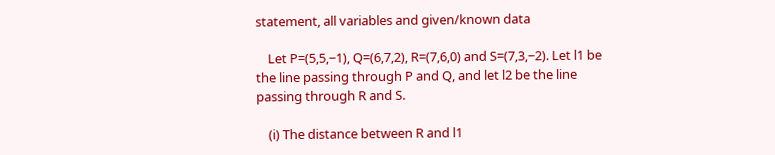statement, all variables and given/known data

    Let P=(5,5,−1), Q=(6,7,2), R=(7,6,0) and S=(7,3,−2). Let l1 be the line passing through P and Q, and let l2 be the line passing through R and S.

    (i) The distance between R and l1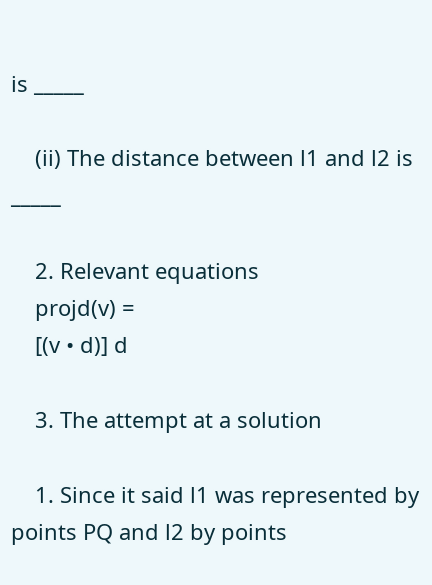is _____

    (ii) The distance between l1 and l2 is _____

    2. Relevant equations
    projd(v) =
    [(v • d)] d

    3. The attempt at a solution

    1. Since it said l1 was represented by points PQ and l2 by points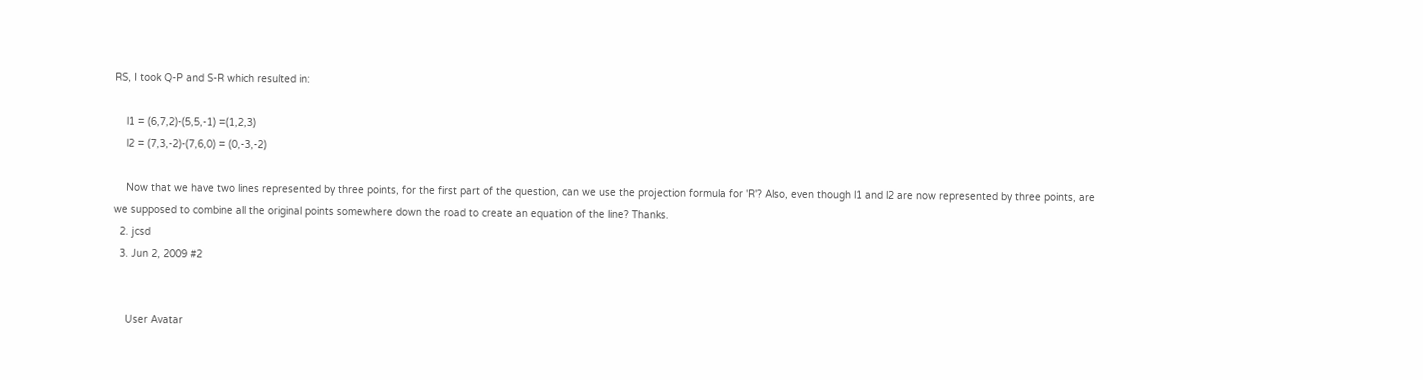RS, I took Q-P and S-R which resulted in:

    l1 = (6,7,2)-(5,5,-1) =(1,2,3)
    l2 = (7,3,-2)-(7,6,0) = (0,-3,-2)

    Now that we have two lines represented by three points, for the first part of the question, can we use the projection formula for 'R'? Also, even though l1 and l2 are now represented by three points, are we supposed to combine all the original points somewhere down the road to create an equation of the line? Thanks.
  2. jcsd
  3. Jun 2, 2009 #2


    User Avatar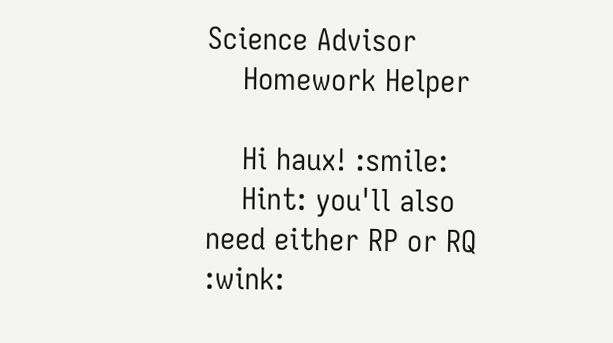Science Advisor
    Homework Helper

    Hi haux! :smile:
    Hint: you'll also need either RP or RQ :wink: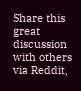Share this great discussion with others via Reddit,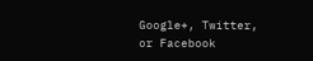Google+, Twitter, or Facebook